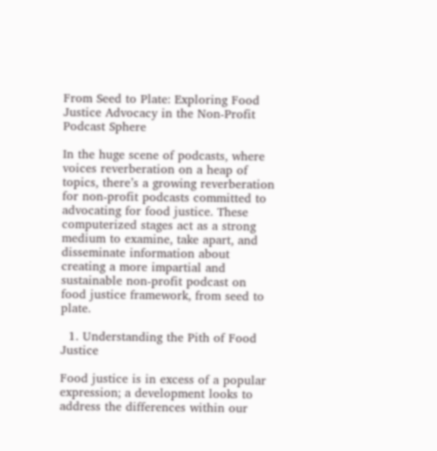From Seed to Plate: Exploring Food Justice Advocacy in the Non-Profit Podcast Sphere

In the huge scene of podcasts, where voices reverberation on a heap of topics, there’s a growing reverberation for non-profit podcasts committed to advocating for food justice. These computerized stages act as a strong medium to examine, take apart, and disseminate information about creating a more impartial and sustainable non-profit podcast on food justice framework, from seed to plate.

  1. Understanding the Pith of Food Justice

Food justice is in excess of a popular expression; a development looks to address the differences within our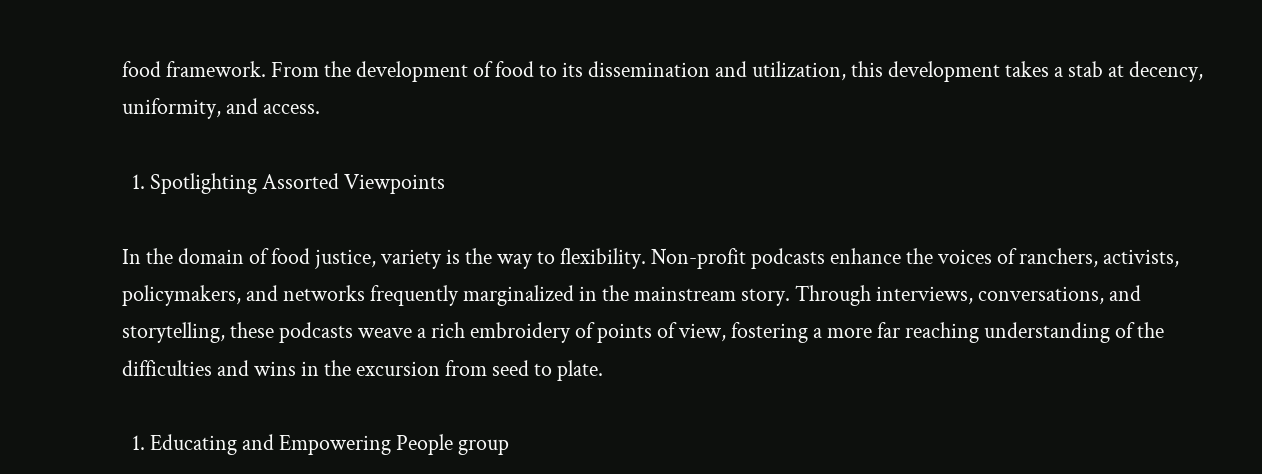food framework. From the development of food to its dissemination and utilization, this development takes a stab at decency, uniformity, and access.

  1. Spotlighting Assorted Viewpoints

In the domain of food justice, variety is the way to flexibility. Non-profit podcasts enhance the voices of ranchers, activists, policymakers, and networks frequently marginalized in the mainstream story. Through interviews, conversations, and storytelling, these podcasts weave a rich embroidery of points of view, fostering a more far reaching understanding of the difficulties and wins in the excursion from seed to plate.

  1. Educating and Empowering People group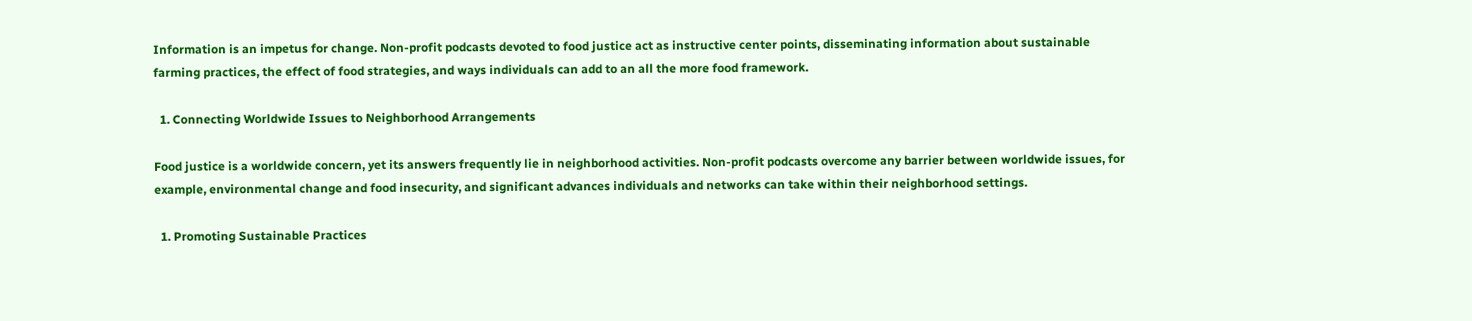Information is an impetus for change. Non-profit podcasts devoted to food justice act as instructive center points, disseminating information about sustainable farming practices, the effect of food strategies, and ways individuals can add to an all the more food framework.

  1. Connecting Worldwide Issues to Neighborhood Arrangements

Food justice is a worldwide concern, yet its answers frequently lie in neighborhood activities. Non-profit podcasts overcome any barrier between worldwide issues, for example, environmental change and food insecurity, and significant advances individuals and networks can take within their neighborhood settings.

  1. Promoting Sustainable Practices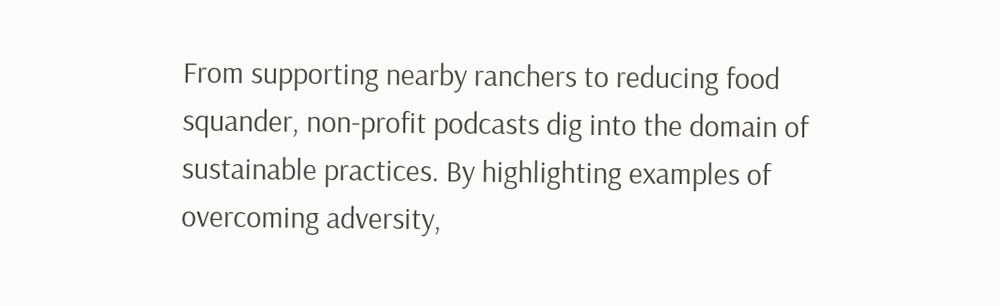From supporting nearby ranchers to reducing food squander, non-profit podcasts dig into the domain of sustainable practices. By highlighting examples of overcoming adversity,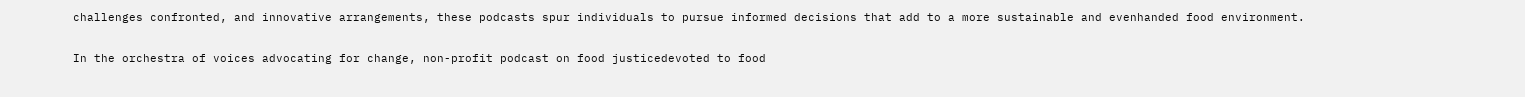challenges confronted, and innovative arrangements, these podcasts spur individuals to pursue informed decisions that add to a more sustainable and evenhanded food environment.

In the orchestra of voices advocating for change, non-profit podcast on food justicedevoted to food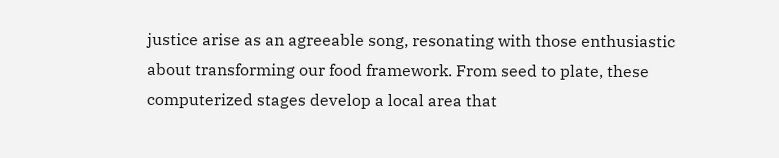justice arise as an agreeable song, resonating with those enthusiastic about transforming our food framework. From seed to plate, these computerized stages develop a local area that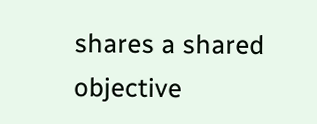shares a shared objective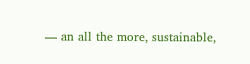— an all the more, sustainable,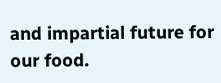and impartial future for our food.